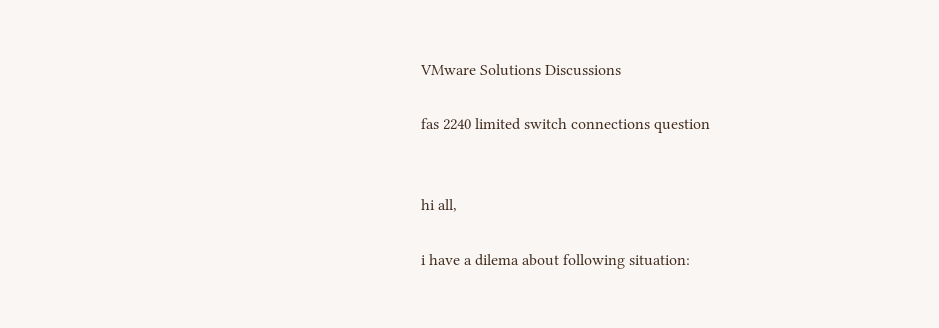VMware Solutions Discussions

fas 2240 limited switch connections question


hi all,

i have a dilema about following situation: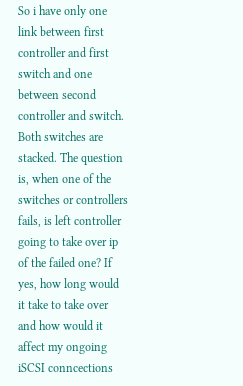So i have only one link between first controller and first switch and one between second controller and switch. Both switches are stacked. The question is, when one of the switches or controllers fails, is left controller going to take over ip of the failed one? If yes, how long would it take to take over and how would it affect my ongoing iSCSI conncections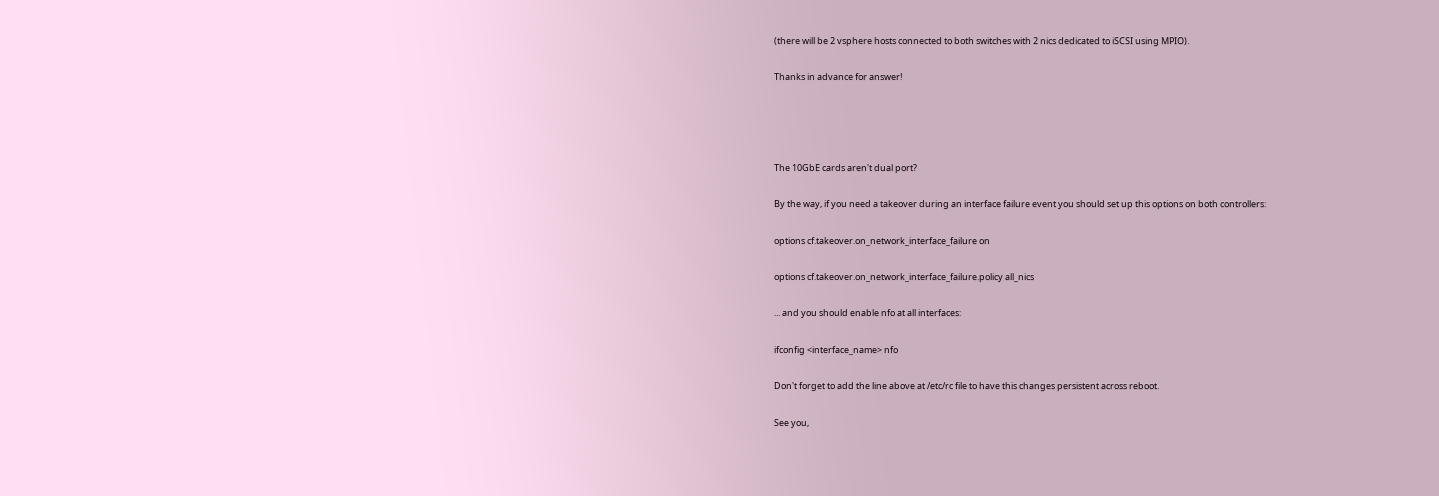(there will be 2 vsphere hosts connected to both switches with 2 nics dedicated to iSCSI using MPIO).

Thanks in advance for answer!




The 10GbE cards aren't dual port?

By the way, if you need a takeover during an interface failure event you should set up this options on both controllers:

options cf.takeover.on_network_interface_failure on

options cf.takeover.on_network_interface_failure.policy all_nics

... and you should enable nfo at all interfaces:

ifconfig <interface_name> nfo

Don't forget to add the line above at /etc/rc file to have this changes persistent across reboot.

See you,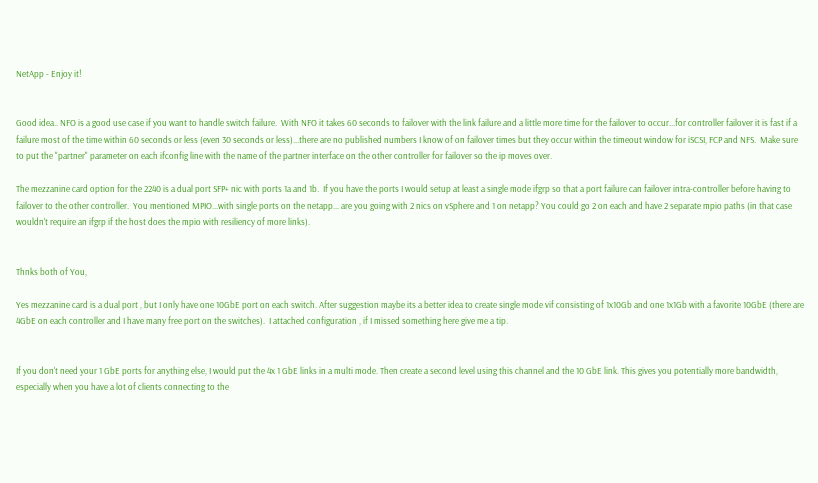NetApp - Enjoy it!


Good idea.. NFO is a good use case if you want to handle switch failure.  With NFO it takes 60 seconds to failover with the link failure and a little more time for the failover to occur...for controller failover it is fast if a failure most of the time within 60 seconds or less (even 30 seconds or less)...there are no published numbers I know of on failover times but they occur within the timeout window for iSCSI, FCP and NFS.  Make sure to put the "partner" parameter on each ifconfig line with the name of the partner interface on the other controller for failover so the ip moves over.

The mezzanine card option for the 2240 is a dual port SFP+ nic with ports 1a and 1b.  If you have the ports I would setup at least a single mode ifgrp so that a port failure can failover intra-controller before having to failover to the other controller.  You mentioned MPIO...with single ports on the netapp... are you going with 2 nics on vSphere and 1 on netapp? You could go 2 on each and have 2 separate mpio paths (in that case wouldn't require an ifgrp if the host does the mpio with resiliency of more links).


Thnks both of You,

Yes mezzanine card is a dual port , but I only have one 10GbE port on each switch. After suggestion maybe its a better idea to create single mode vif consisting of 1x10Gb and one 1x1Gb with a favorite 10GbE (there are 4GbE on each controller and I have many free port on the switches).  I attached configuration , if I missed something here give me a tip.


If you don't need your 1 GbE ports for anything else, I would put the 4x 1 GbE links in a multi mode. Then create a second level using this channel and the 10 GbE link. This gives you potentially more bandwidth, especially when you have a lot of clients connecting to the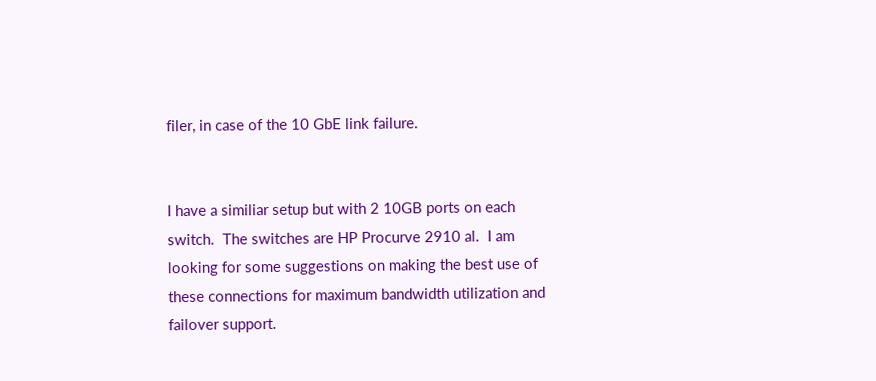filer, in case of the 10 GbE link failure.


I have a similiar setup but with 2 10GB ports on each switch.  The switches are HP Procurve 2910 al.  I am looking for some suggestions on making the best use of these connections for maximum bandwidth utilization and failover support.